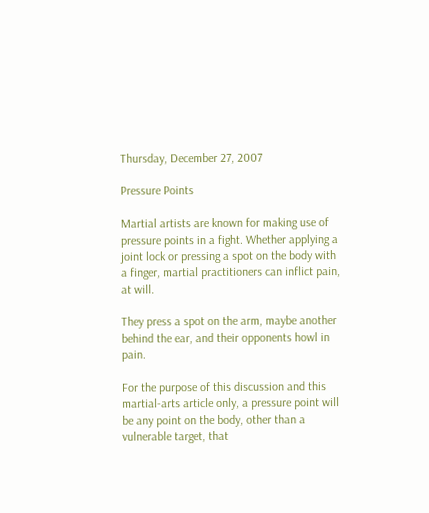Thursday, December 27, 2007

Pressure Points

Martial artists are known for making use of pressure points in a fight. Whether applying a joint lock or pressing a spot on the body with a finger, martial practitioners can inflict pain, at will.

They press a spot on the arm, maybe another behind the ear, and their opponents howl in pain.

For the purpose of this discussion and this martial-arts article only, a pressure point will be any point on the body, other than a vulnerable target, that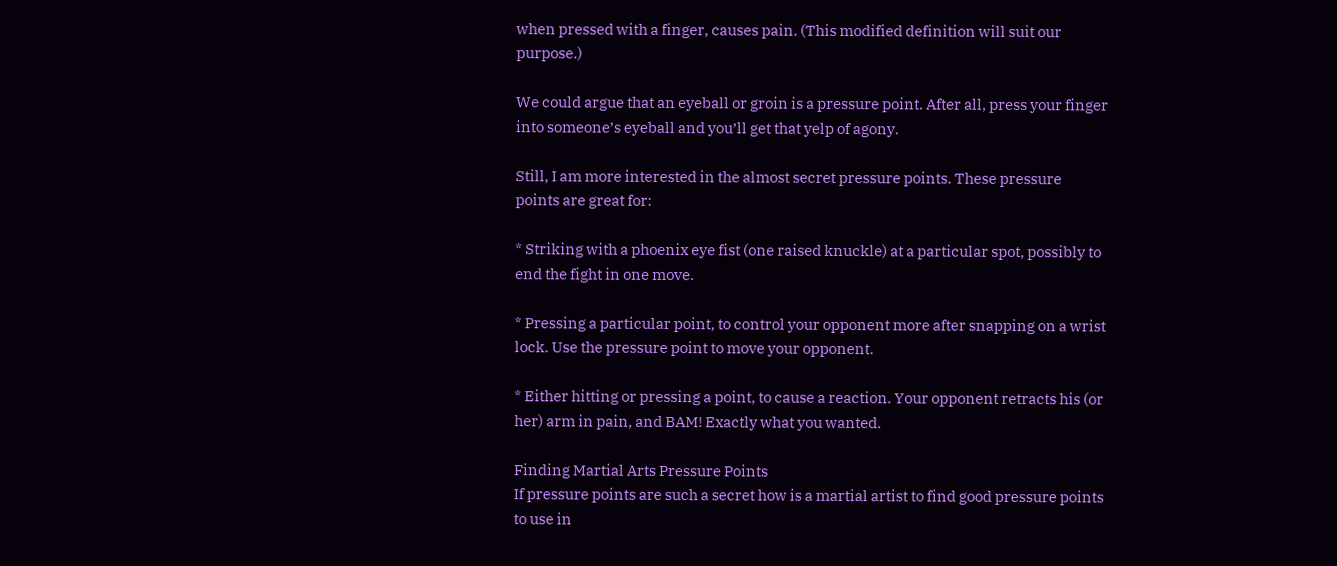when pressed with a finger, causes pain. (This modified definition will suit our purpose.)

We could argue that an eyeball or groin is a pressure point. After all, press your finger into someone’s eyeball and you’ll get that yelp of agony.

Still, I am more interested in the almost secret pressure points. These pressure points are great for:

* Striking with a phoenix eye fist (one raised knuckle) at a particular spot, possibly to end the fight in one move.

* Pressing a particular point, to control your opponent more after snapping on a wrist lock. Use the pressure point to move your opponent.

* Either hitting or pressing a point, to cause a reaction. Your opponent retracts his (or her) arm in pain, and BAM! Exactly what you wanted.

Finding Martial Arts Pressure Points
If pressure points are such a secret how is a martial artist to find good pressure points to use in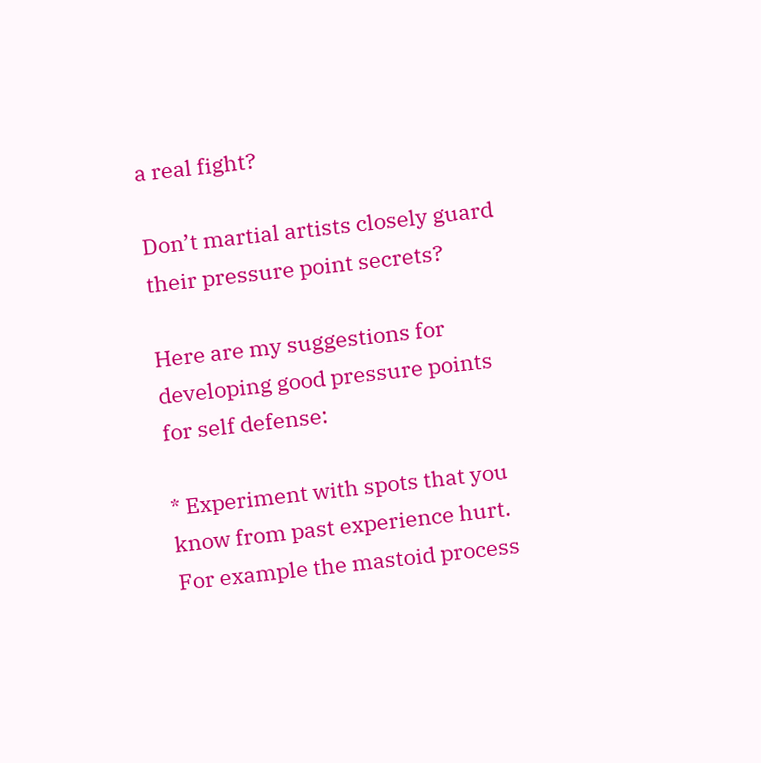a real fight?

Don’t martial artists closely guard their pressure point secrets?

Here are my suggestions for developing good pressure points for self defense:

* Experiment with spots that you know from past experience hurt. For example the mastoid process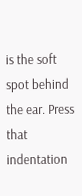is the soft spot behind the ear. Press that indentation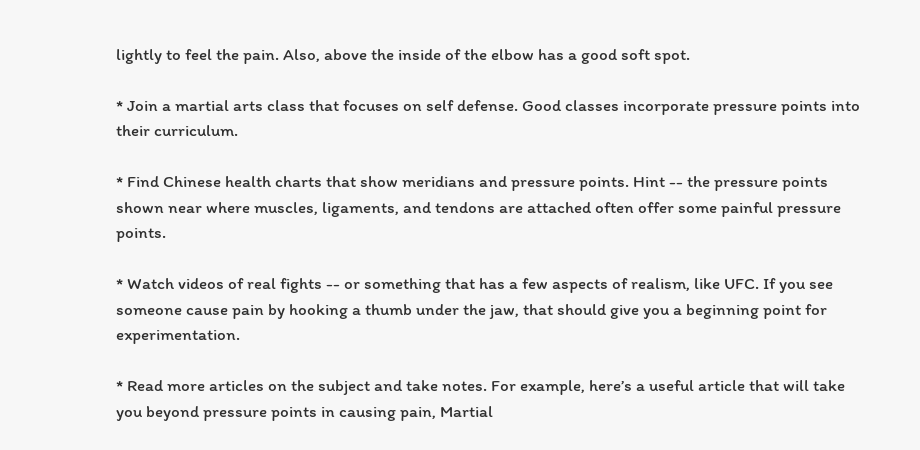lightly to feel the pain. Also, above the inside of the elbow has a good soft spot.

* Join a martial arts class that focuses on self defense. Good classes incorporate pressure points into their curriculum.

* Find Chinese health charts that show meridians and pressure points. Hint -- the pressure points shown near where muscles, ligaments, and tendons are attached often offer some painful pressure points.

* Watch videos of real fights -- or something that has a few aspects of realism, like UFC. If you see someone cause pain by hooking a thumb under the jaw, that should give you a beginning point for experimentation.

* Read more articles on the subject and take notes. For example, here’s a useful article that will take you beyond pressure points in causing pain, Martial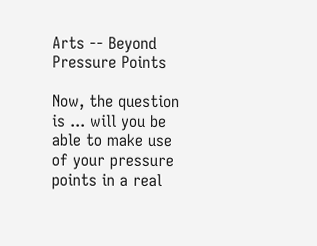Arts -- Beyond Pressure Points

Now, the question is ... will you be able to make use of your pressure points in a real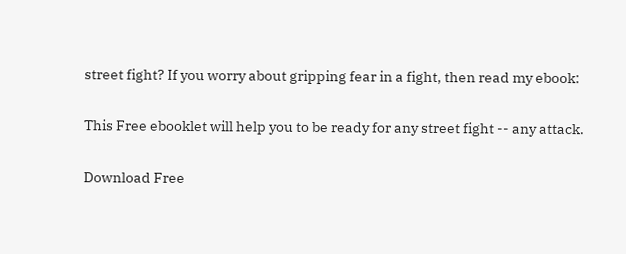street fight? If you worry about gripping fear in a fight, then read my ebook:

This Free ebooklet will help you to be ready for any street fight -- any attack.

Download Free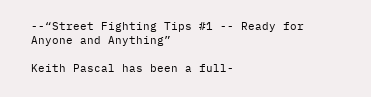--“Street Fighting Tips #1 -- Ready for Anyone and Anything”

Keith Pascal has been a full-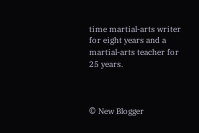time martial-arts writer for eight years and a martial-arts teacher for 25 years.



© New Blogger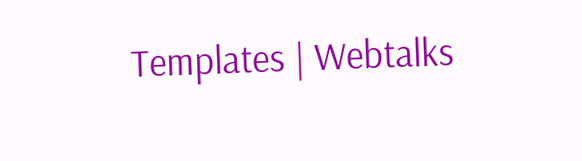Templates | Webtalks